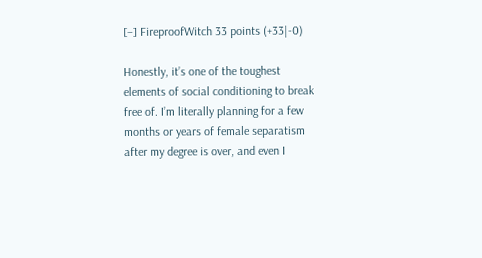[–] FireproofWitch 33 points (+33|-0)

Honestly, it’s one of the toughest elements of social conditioning to break free of. I’m literally planning for a few months or years of female separatism after my degree is over, and even I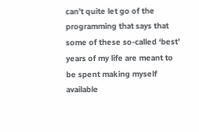can’t quite let go of the programming that says that some of these so-called ‘best’ years of my life are meant to be spent making myself available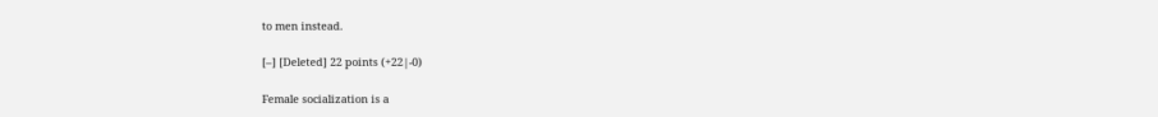to men instead.

[–] [Deleted] 22 points (+22|-0)

Female socialization is a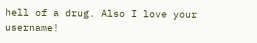hell of a drug. Also I love your username!